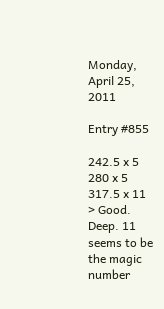Monday, April 25, 2011

Entry #855

242.5 x 5
280 x 5
317.5 x 11
> Good. Deep. 11 seems to be the magic number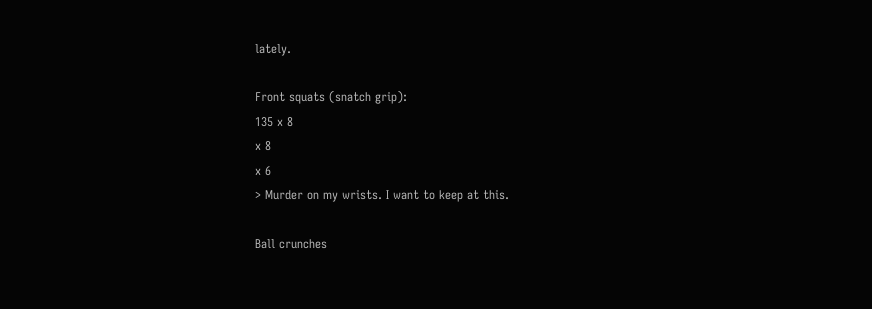lately.

Front squats (snatch grip):
135 x 8
x 8
x 6
> Murder on my wrists. I want to keep at this.

Ball crunches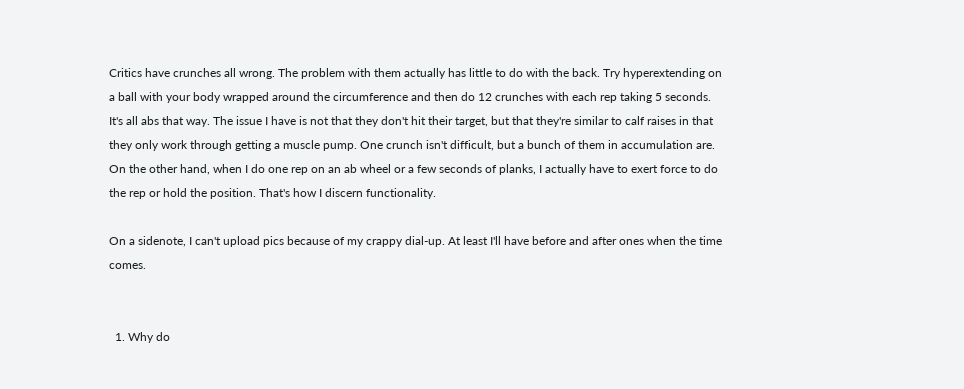Critics have crunches all wrong. The problem with them actually has little to do with the back. Try hyperextending on a ball with your body wrapped around the circumference and then do 12 crunches with each rep taking 5 seconds. It's all abs that way. The issue I have is not that they don't hit their target, but that they're similar to calf raises in that they only work through getting a muscle pump. One crunch isn't difficult, but a bunch of them in accumulation are. On the other hand, when I do one rep on an ab wheel or a few seconds of planks, I actually have to exert force to do the rep or hold the position. That's how I discern functionality.

On a sidenote, I can't upload pics because of my crappy dial-up. At least I'll have before and after ones when the time comes.


  1. Why do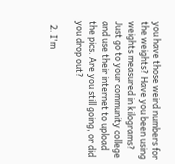you have those weird numbers for the weights? Have you been using weights measured in kilograms? Just go to your community college and use their internet to upload the pics. Are you still going, or did you drop out?

  2. I'm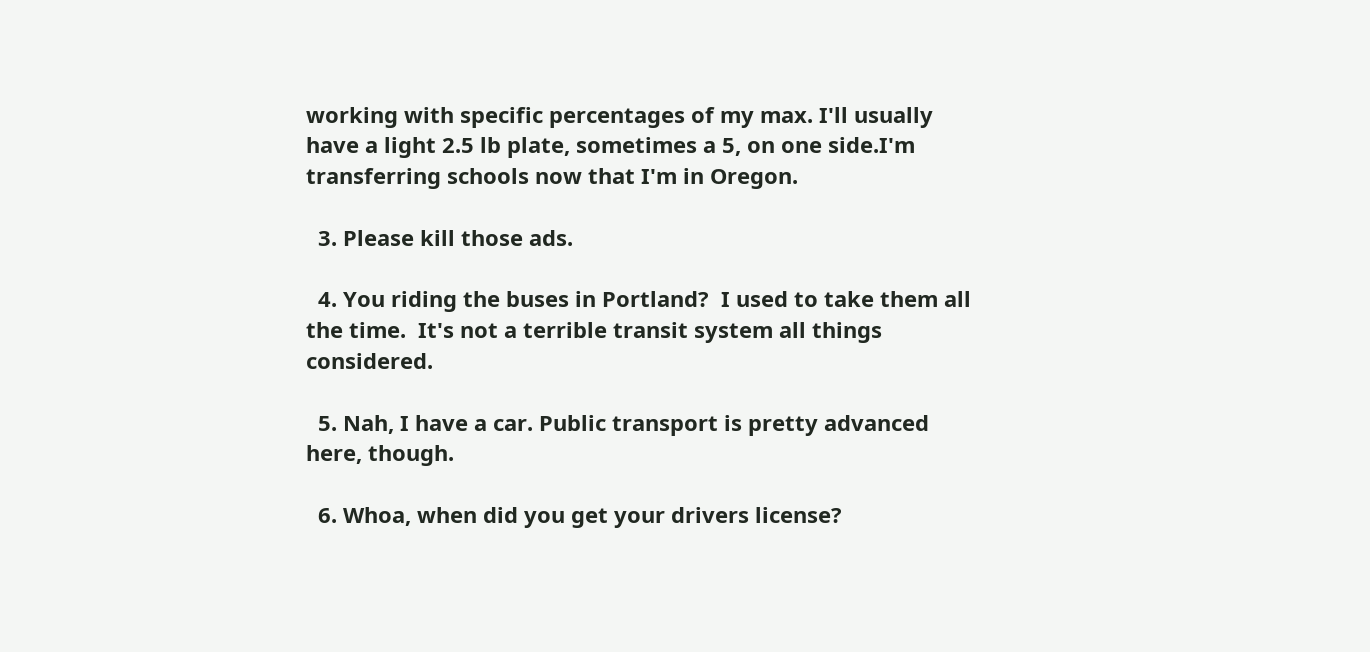working with specific percentages of my max. I'll usually have a light 2.5 lb plate, sometimes a 5, on one side.I'm transferring schools now that I'm in Oregon.

  3. Please kill those ads.

  4. You riding the buses in Portland?  I used to take them all the time.  It's not a terrible transit system all things considered.

  5. Nah, I have a car. Public transport is pretty advanced here, though.

  6. Whoa, when did you get your drivers license?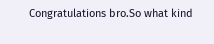Congratulations bro.So what kind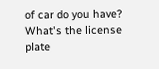of car do you have? What's the license plate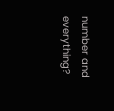number and everything?